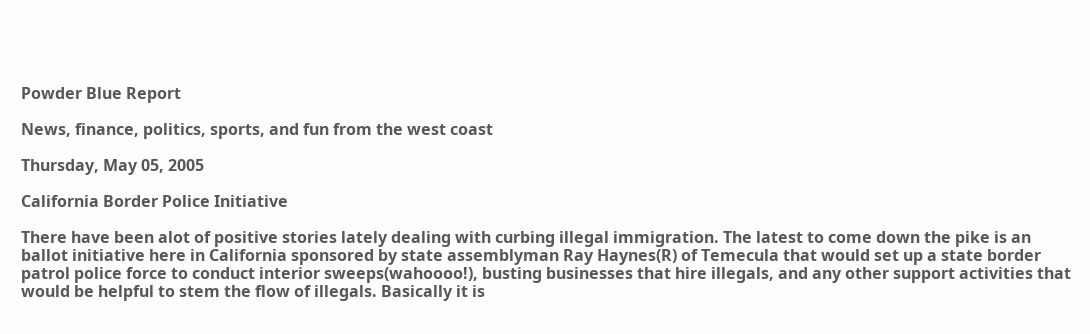Powder Blue Report

News, finance, politics, sports, and fun from the west coast

Thursday, May 05, 2005

California Border Police Initiative

There have been alot of positive stories lately dealing with curbing illegal immigration. The latest to come down the pike is an ballot initiative here in California sponsored by state assemblyman Ray Haynes(R) of Temecula that would set up a state border patrol police force to conduct interior sweeps(wahoooo!), busting businesses that hire illegals, and any other support activities that would be helpful to stem the flow of illegals. Basically it is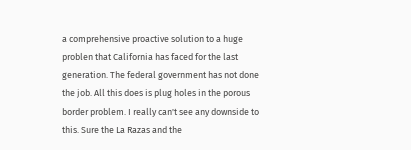a comprehensive proactive solution to a huge problen that California has faced for the last generation. The federal government has not done the job. All this does is plug holes in the porous border problem. I really can't see any downside to this. Sure the La Razas and the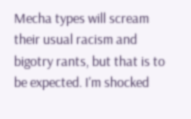Mecha types will scream their usual racism and bigotry rants, but that is to be expected. I'm shocked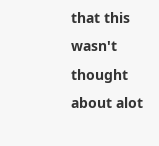that this wasn't thought about alot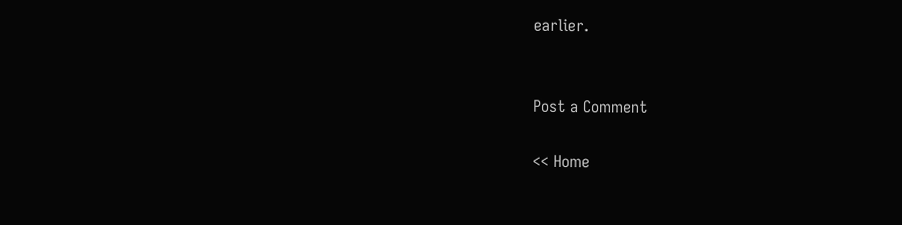earlier.


Post a Comment

<< Home